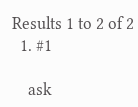Results 1 to 2 of 2
  1. #1

    ask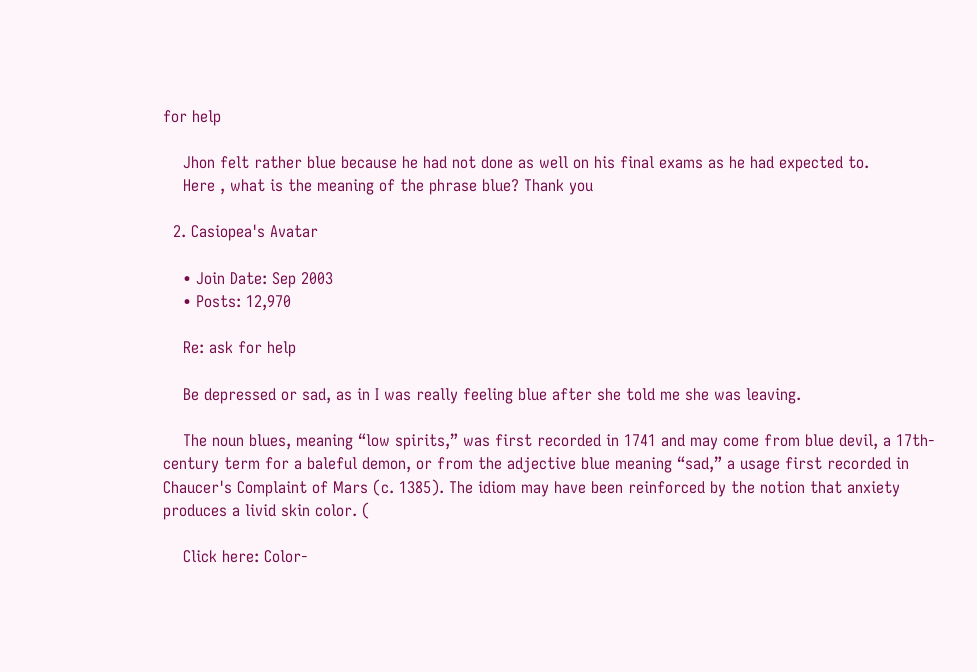for help

    Jhon felt rather blue because he had not done as well on his final exams as he had expected to.
    Here , what is the meaning of the phrase blue? Thank you

  2. Casiopea's Avatar

    • Join Date: Sep 2003
    • Posts: 12,970

    Re: ask for help

    Be depressed or sad, as in I was really feeling blue after she told me she was leaving.

    The noun blues, meaning “low spirits,” was first recorded in 1741 and may come from blue devil, a 17th-century term for a baleful demon, or from the adjective blue meaning “sad,” a usage first recorded in Chaucer's Complaint of Mars (c. 1385). The idiom may have been reinforced by the notion that anxiety produces a livid skin color. (

    Click here: Color-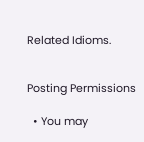Related Idioms.


Posting Permissions

  • You may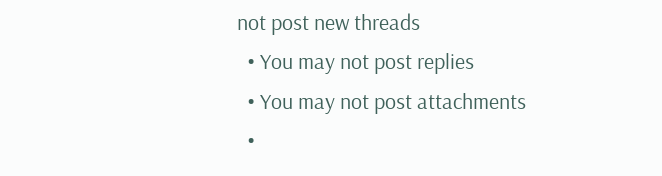not post new threads
  • You may not post replies
  • You may not post attachments
  •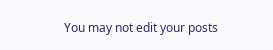You may not edit your posts